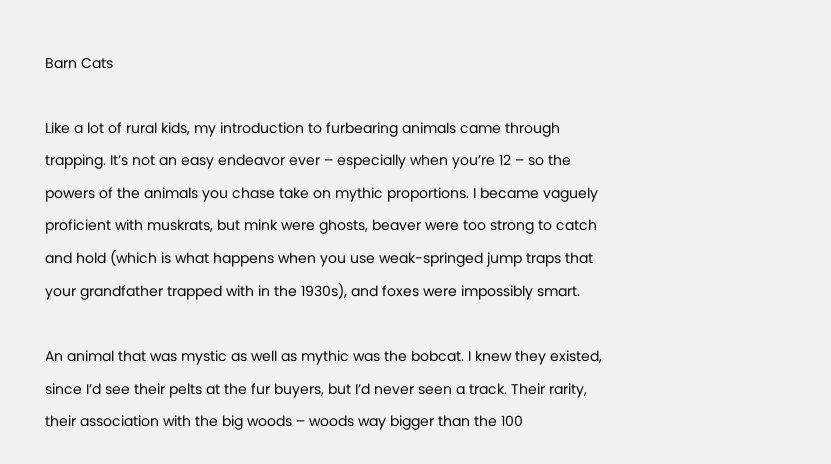Barn Cats

Like a lot of rural kids, my introduction to furbearing animals came through trapping. It’s not an easy endeavor ever – especially when you’re 12 – so the powers of the animals you chase take on mythic proportions. I became vaguely proficient with muskrats, but mink were ghosts, beaver were too strong to catch and hold (which is what happens when you use weak-springed jump traps that your grandfather trapped with in the 1930s), and foxes were impossibly smart.

An animal that was mystic as well as mythic was the bobcat. I knew they existed, since I’d see their pelts at the fur buyers, but I’d never seen a track. Their rarity, their association with the big woods – woods way bigger than the 100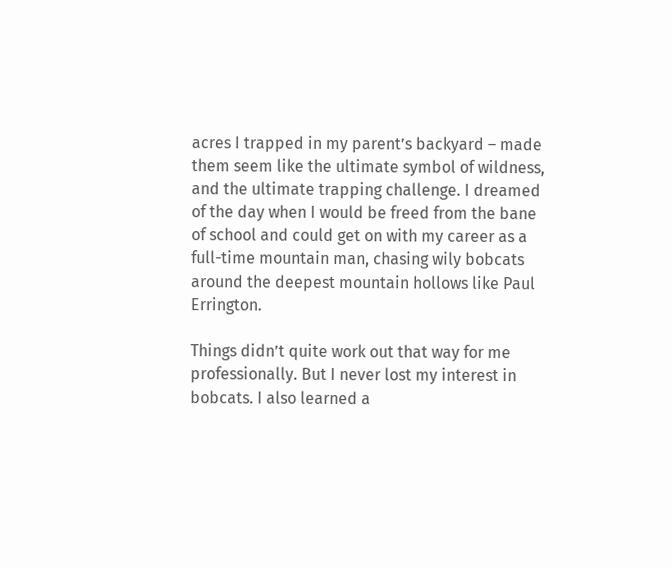acres I trapped in my parent’s backyard – made them seem like the ultimate symbol of wildness, and the ultimate trapping challenge. I dreamed of the day when I would be freed from the bane of school and could get on with my career as a full-time mountain man, chasing wily bobcats around the deepest mountain hollows like Paul Errington.

Things didn’t quite work out that way for me professionally. But I never lost my interest in bobcats. I also learned a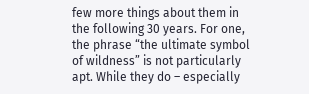few more things about them in the following 30 years. For one, the phrase “the ultimate symbol of wildness” is not particularly apt. While they do – especially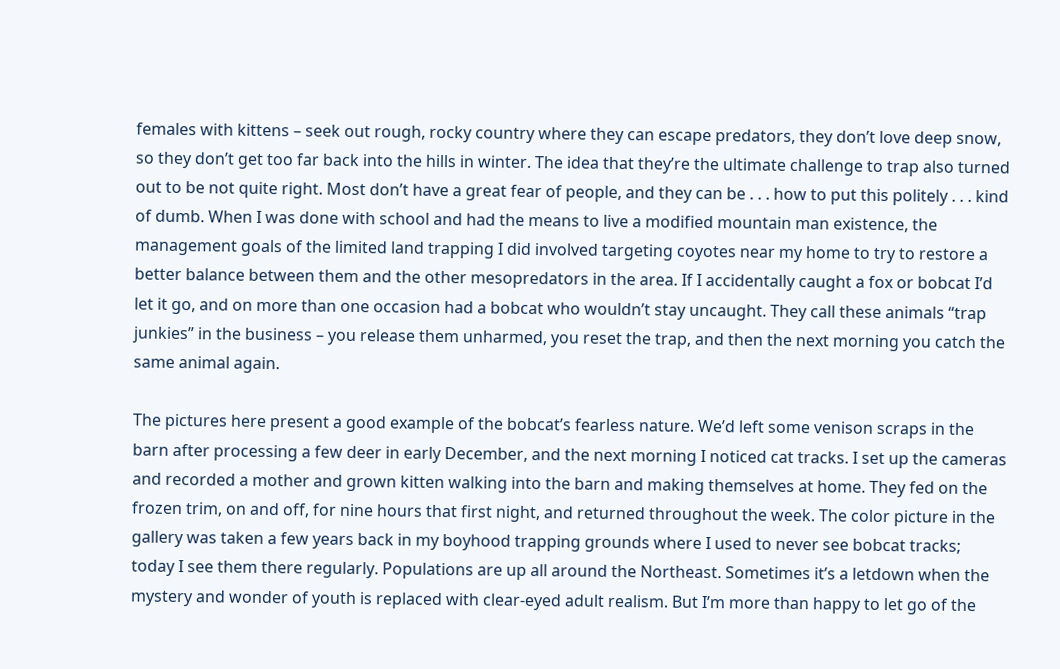females with kittens – seek out rough, rocky country where they can escape predators, they don’t love deep snow, so they don’t get too far back into the hills in winter. The idea that they’re the ultimate challenge to trap also turned out to be not quite right. Most don’t have a great fear of people, and they can be . . . how to put this politely . . . kind of dumb. When I was done with school and had the means to live a modified mountain man existence, the management goals of the limited land trapping I did involved targeting coyotes near my home to try to restore a better balance between them and the other mesopredators in the area. If I accidentally caught a fox or bobcat I’d let it go, and on more than one occasion had a bobcat who wouldn’t stay uncaught. They call these animals “trap junkies” in the business – you release them unharmed, you reset the trap, and then the next morning you catch the same animal again.

The pictures here present a good example of the bobcat’s fearless nature. We’d left some venison scraps in the barn after processing a few deer in early December, and the next morning I noticed cat tracks. I set up the cameras and recorded a mother and grown kitten walking into the barn and making themselves at home. They fed on the frozen trim, on and off, for nine hours that first night, and returned throughout the week. The color picture in the gallery was taken a few years back in my boyhood trapping grounds where I used to never see bobcat tracks; today I see them there regularly. Populations are up all around the Northeast. Sometimes it’s a letdown when the mystery and wonder of youth is replaced with clear-eyed adult realism. But I’m more than happy to let go of the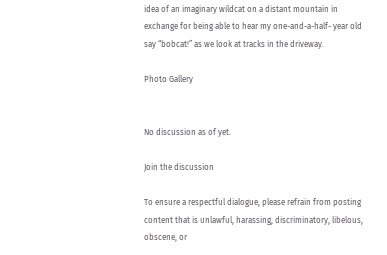idea of an imaginary wildcat on a distant mountain in exchange for being able to hear my one-and-a-half- year old say “bobcat!” as we look at tracks in the driveway.

Photo Gallery


No discussion as of yet.

Join the discussion

To ensure a respectful dialogue, please refrain from posting content that is unlawful, harassing, discriminatory, libelous, obscene, or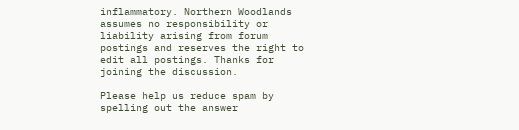inflammatory. Northern Woodlands assumes no responsibility or liability arising from forum postings and reserves the right to edit all postings. Thanks for joining the discussion.

Please help us reduce spam by spelling out the answer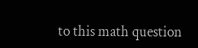to this math question